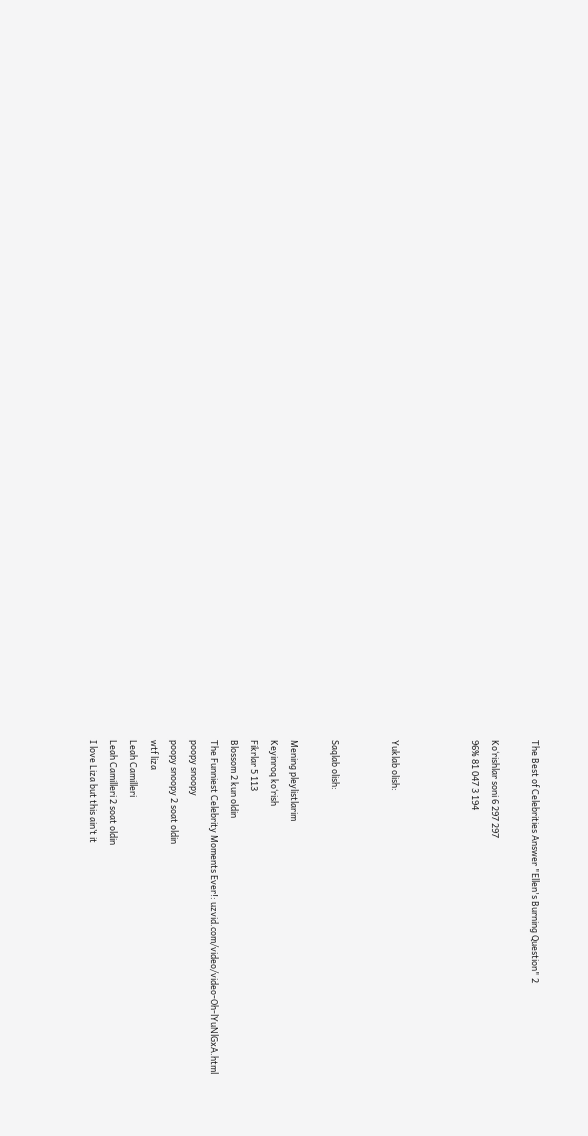The Best of Celebrities Answer "Ellen's Burning Question" 2

Ko‘rishlar soni 6 297 297
96% 81 047 3 194



Yuklab olish:


Saqlab olish:

Mening pleylistlarim
Keyinroq ko‘rish
Fikrlar 5 113
Blossom 2 kun oldin
The Funniest Celebrity Moments Ever!: uzvid.com/video/video-Oh-lYuNlGxA.html
poopy snoopy
poopy snoopy 2 soat oldin
wtf liza
Leah Camilleri
Leah Camilleri 2 soat oldin
I love Liza but this ain’t it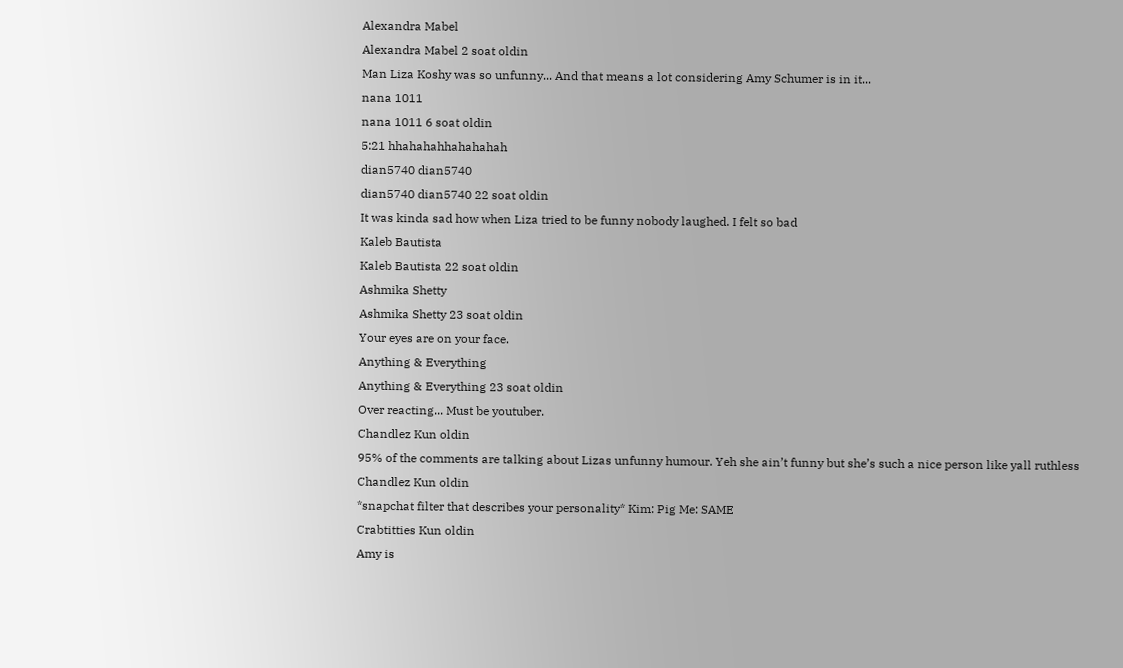Alexandra Mabel
Alexandra Mabel 2 soat oldin
Man Liza Koshy was so unfunny... And that means a lot considering Amy Schumer is in it...
nana 1011
nana 1011 6 soat oldin
5:21 hhahahahhahahahah
dian5740 dian5740
dian5740 dian5740 22 soat oldin
It was kinda sad how when Liza tried to be funny nobody laughed. I felt so bad
Kaleb Bautista
Kaleb Bautista 22 soat oldin
Ashmika Shetty
Ashmika Shetty 23 soat oldin
Your eyes are on your face.
Anything & Everything
Anything & Everything 23 soat oldin
Over reacting... Must be youtuber.
Chandlez Kun oldin
95% of the comments are talking about Lizas unfunny humour. Yeh she ain’t funny but she’s such a nice person like yall ruthless
Chandlez Kun oldin
*snapchat filter that describes your personality* Kim: Pig Me: SAME
Crabtitties Kun oldin
Amy is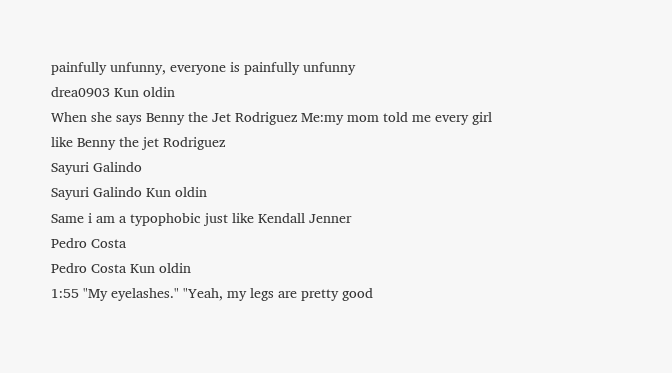painfully unfunny, everyone is painfully unfunny
drea0903 Kun oldin
When she says Benny the Jet Rodriguez Me:my mom told me every girl like Benny the jet Rodriguez
Sayuri Galindo
Sayuri Galindo Kun oldin
Same i am a typophobic just like Kendall Jenner
Pedro Costa
Pedro Costa Kun oldin
1:55 "My eyelashes." "Yeah, my legs are pretty good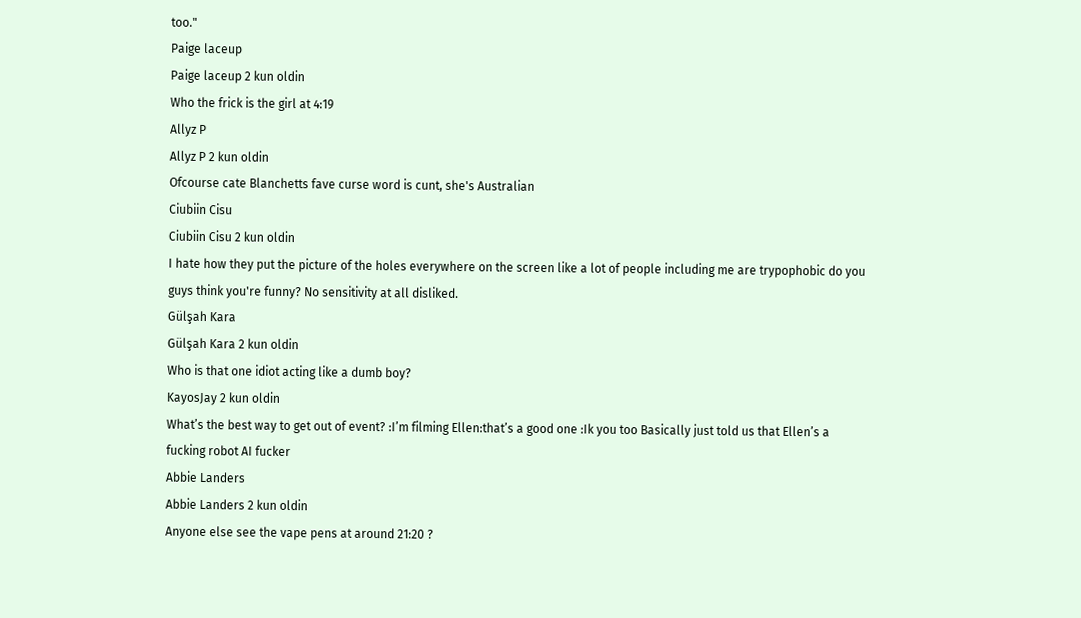too."
Paige laceup
Paige laceup 2 kun oldin
Who the frick is the girl at 4:19
Allyz P
Allyz P 2 kun oldin
Ofcourse cate Blanchetts fave curse word is cunt, she's Australian
Ciubiin Cisu
Ciubiin Cisu 2 kun oldin
I hate how they put the picture of the holes everywhere on the screen like a lot of people including me are trypophobic do you guys think you're funny? No sensitivity at all disliked.
Gülşah Kara
Gülşah Kara 2 kun oldin
Who is that one idiot acting like a dumb boy?
KayosJay 2 kun oldin
What’s the best way to get out of event? :I’m filming Ellen:that’s a good one :Ik you too Basically just told us that Ellen’s a fucking robot AI fucker
Abbie Landers
Abbie Landers 2 kun oldin
Anyone else see the vape pens at around 21:20 ?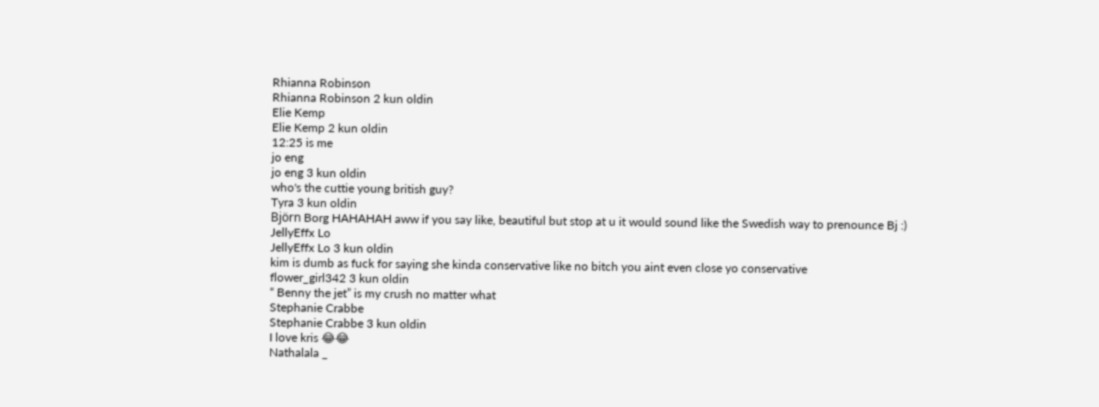Rhianna Robinson
Rhianna Robinson 2 kun oldin
Elie Kemp
Elie Kemp 2 kun oldin
12:25 is me
jo eng
jo eng 3 kun oldin
who's the cuttie young british guy?
Tyra 3 kun oldin
Björn Borg HAHAHAH aww if you say like, beautiful but stop at u it would sound like the Swedish way to prenounce Bj :)
JellyEffx Lo
JellyEffx Lo 3 kun oldin
kim is dumb as fuck for saying she kinda conservative like no bitch you aint even close yo conservative
flower_girl342 3 kun oldin
“ Benny the jet” is my crush no matter what
Stephanie Crabbe
Stephanie Crabbe 3 kun oldin
I love kris 😂😂
Nathalala _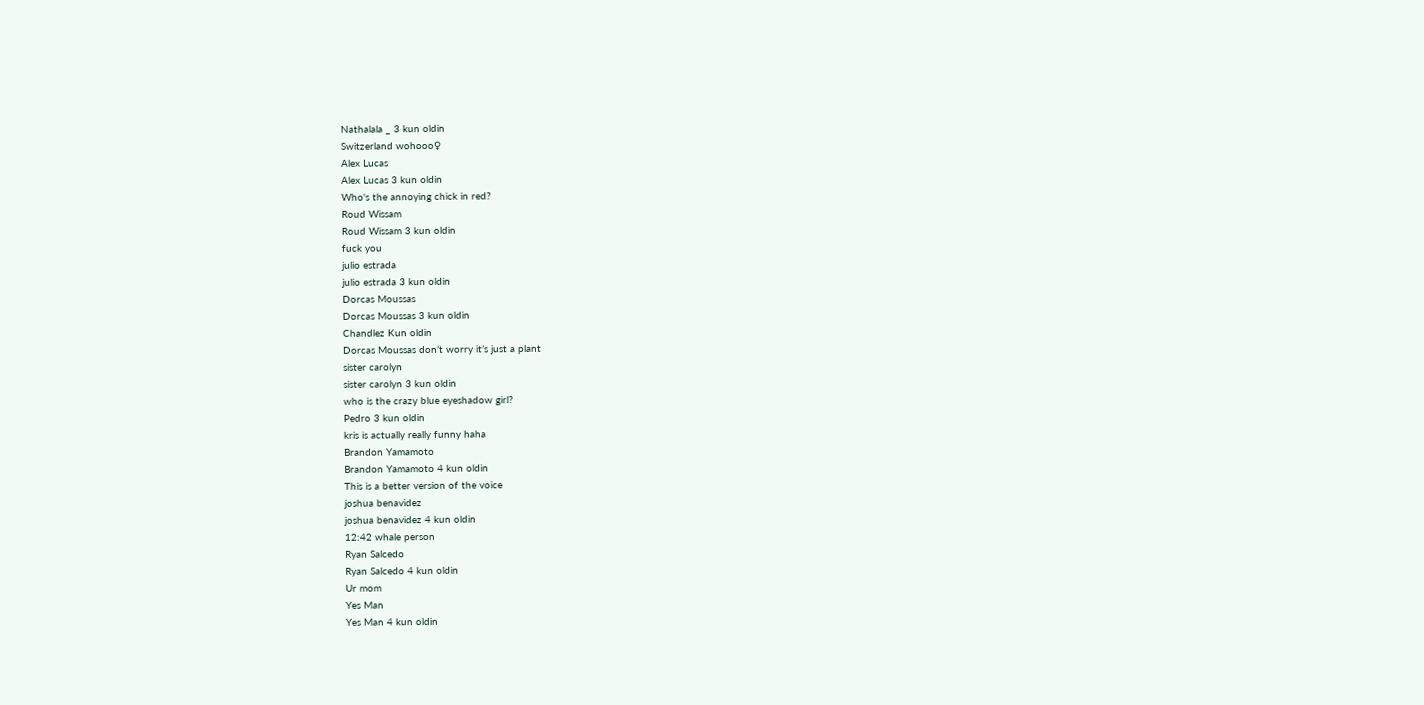Nathalala _ 3 kun oldin
Switzerland wohooo♀
Alex Lucas
Alex Lucas 3 kun oldin
Who's the annoying chick in red?
Roud Wissam
Roud Wissam 3 kun oldin
fuck you
julio estrada
julio estrada 3 kun oldin
Dorcas Moussas
Dorcas Moussas 3 kun oldin
Chandlez Kun oldin
Dorcas Moussas don’t worry it’s just a plant
sister carolyn
sister carolyn 3 kun oldin
who is the crazy blue eyeshadow girl?
Pedro 3 kun oldin
kris is actually really funny haha
Brandon Yamamoto
Brandon Yamamoto 4 kun oldin
This is a better version of the voice
joshua benavidez
joshua benavidez 4 kun oldin
12:42 whale person
Ryan Salcedo
Ryan Salcedo 4 kun oldin
Ur mom
Yes Man
Yes Man 4 kun oldin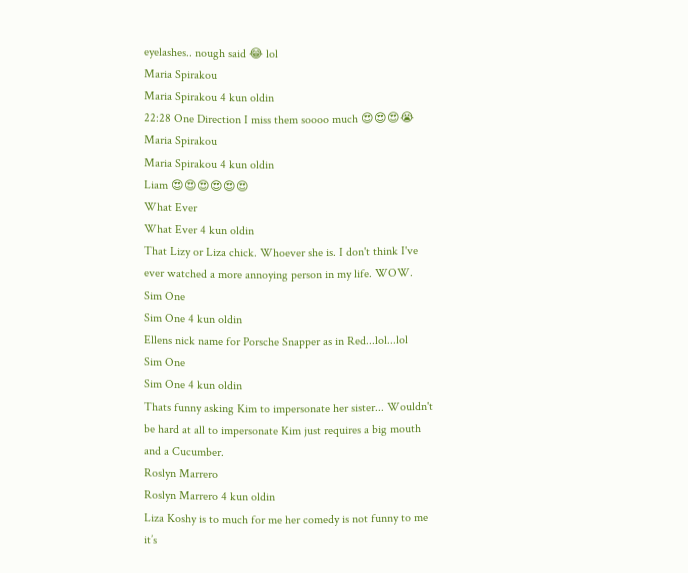eyelashes.. nough said 😂 lol
Maria Spirakou
Maria Spirakou 4 kun oldin
22:28 One Direction I miss them soooo much 😍😍😍😭
Maria Spirakou
Maria Spirakou 4 kun oldin
Liam 😍😍😍😍😍😍
What Ever
What Ever 4 kun oldin
That Lizy or Liza chick. Whoever she is. I don't think I've ever watched a more annoying person in my life. WOW.
Sim One
Sim One 4 kun oldin
Ellens nick name for Porsche Snapper as in Red...lol...lol
Sim One
Sim One 4 kun oldin
Thats funny asking Kim to impersonate her sister... Wouldn't be hard at all to impersonate Kim just requires a big mouth and a Cucumber.
Roslyn Marrero
Roslyn Marrero 4 kun oldin
Liza Koshy is to much for me her comedy is not funny to me it’s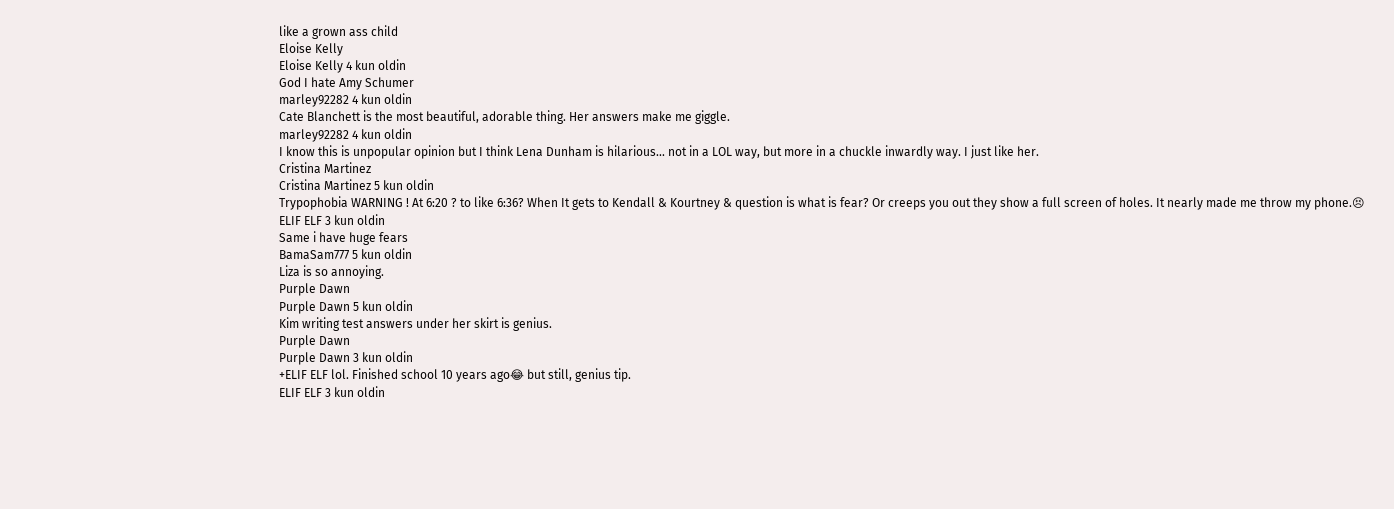like a grown ass child
Eloise Kelly
Eloise Kelly 4 kun oldin
God I hate Amy Schumer
marley92282 4 kun oldin
Cate Blanchett is the most beautiful, adorable thing. Her answers make me giggle.
marley92282 4 kun oldin
I know this is unpopular opinion but I think Lena Dunham is hilarious... not in a LOL way, but more in a chuckle inwardly way. I just like her.
Cristina Martinez
Cristina Martinez 5 kun oldin
Trypophobia WARNING ! At 6:20 ? to like 6:36? When It gets to Kendall & Kourtney & question is what is fear? Or creeps you out they show a full screen of holes. It nearly made me throw my phone.😣
ELIF ELF 3 kun oldin
Same i have huge fears
BamaSam777 5 kun oldin
Liza is so annoying.
Purple Dawn
Purple Dawn 5 kun oldin
Kim writing test answers under her skirt is genius.
Purple Dawn
Purple Dawn 3 kun oldin
+ELIF ELF lol. Finished school 10 years ago😂 but still, genius tip.
ELIF ELF 3 kun oldin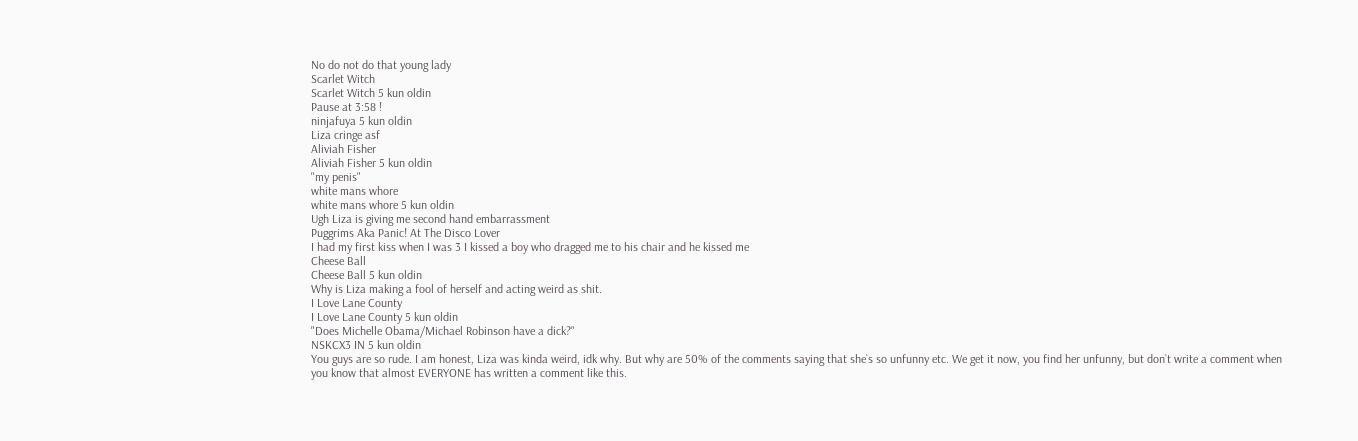No do not do that young lady
Scarlet Witch
Scarlet Witch 5 kun oldin
Pause at 3:58 !
ninjafuya 5 kun oldin
Liza cringe asf
Aliviah Fisher
Aliviah Fisher 5 kun oldin
"my penis"
white mans whore
white mans whore 5 kun oldin
Ugh Liza is giving me second hand embarrassment
Puggrims Aka Panic! At The Disco Lover
I had my first kiss when I was 3 I kissed a boy who dragged me to his chair and he kissed me
Cheese Ball
Cheese Ball 5 kun oldin
Why is Liza making a fool of herself and acting weird as shit.
I Love Lane County
I Love Lane County 5 kun oldin
"Does Michelle Obama/Michael Robinson have a dick?"
NSKCX3 IN 5 kun oldin
You guys are so rude. I am honest, Liza was kinda weird, idk why. But why are 50% of the comments saying that she`s so unfunny etc. We get it now, you find her unfunny, but don`t write a comment when you know that almost EVERYONE has written a comment like this.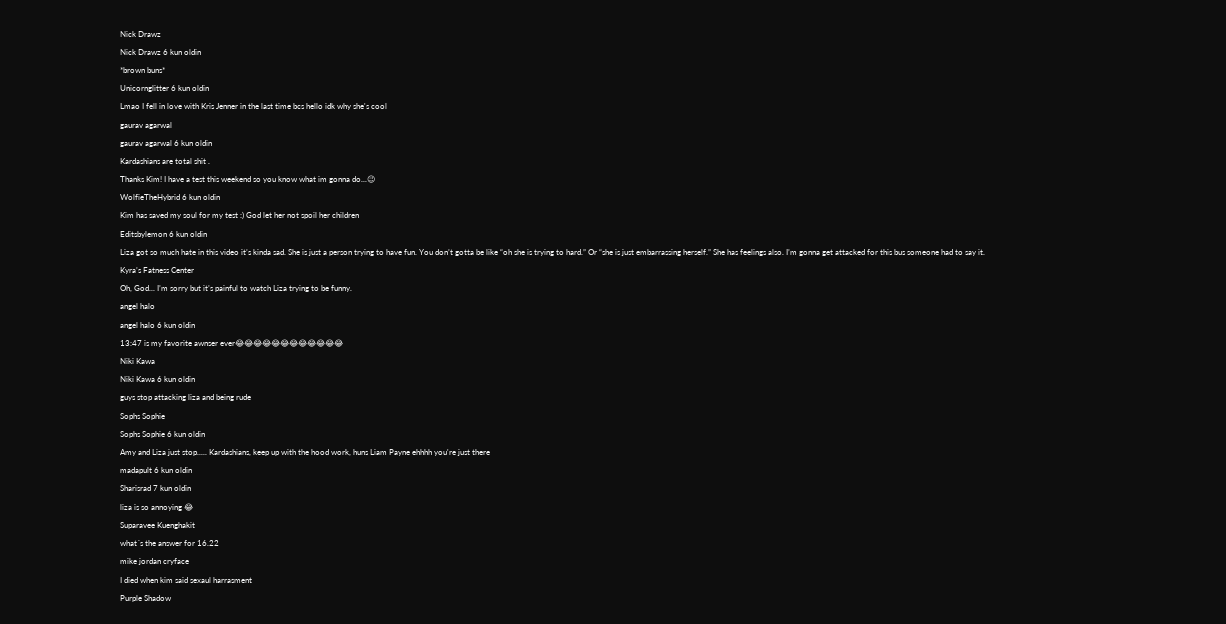Nick Drawz
Nick Drawz 6 kun oldin
*brown buns*
Unicornglitter 6 kun oldin
Lmao I fell in love with Kris Jenner in the last time bcs hello idk why she's cool
gaurav agarwal
gaurav agarwal 6 kun oldin
Kardashians are total shit .
Thanks Kim! I have a test this weekend so you know what im gonna do...😉
WolfieTheHybrid 6 kun oldin
Kim has saved my soul for my test :) God let her not spoil her children
Editsbylemon 6 kun oldin
Liza got so much hate in this video it’s kinda sad. She is just a person trying to have fun. You don’t gotta be like “oh she is trying to hard.” Or “she is just embarrassing herself.” She has feelings also. I’m gonna get attacked for this bus someone had to say it.
Kyra’s Fatness Center
Oh, God... I’m sorry but it’s painful to watch Liza trying to be funny.
angel halo
angel halo 6 kun oldin
13:47 is my favorite awnser ever😂😂😂😂😂😂😂😂😂😂😂😂
Niki Kawa
Niki Kawa 6 kun oldin
guys stop attacking liza and being rude
Sophs Sophie
Sophs Sophie 6 kun oldin
Amy and Liza just stop..... Kardashians, keep up with the hood work, huns Liam Payne ehhhh you're just there
madapult 6 kun oldin
Sharisrad 7 kun oldin
liza is so annoying 😂
Suparavee Kuenghakit
what´s the answer for 16.22
mike jordan cryface
I died when kim said sexaul harrasment
Purple Shadow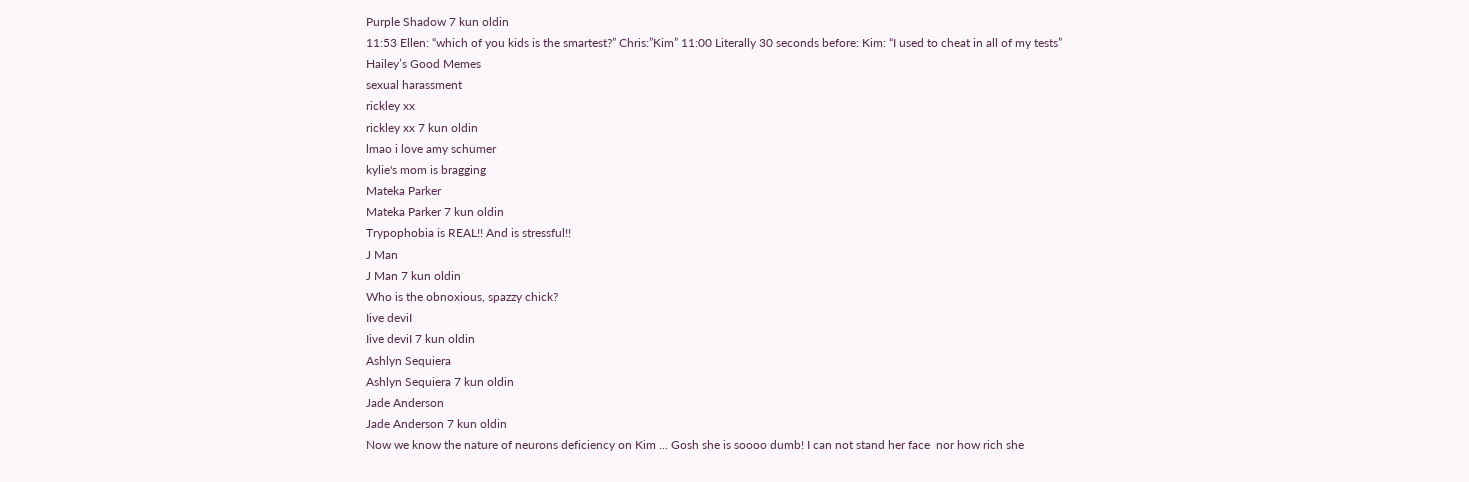Purple Shadow 7 kun oldin
11:53 Ellen: “which of you kids is the smartest?” Chris:”Kim” 11:00 Literally 30 seconds before: Kim: “I used to cheat in all of my tests”
Hailey’s Good Memes
sexual harassment
rickley xx
rickley xx 7 kun oldin
lmao i love amy schumer
kylie's mom is bragging
Mateka Parker
Mateka Parker 7 kun oldin
Trypophobia is REAL!! And is stressful!!
J Man
J Man 7 kun oldin
Who is the obnoxious, spazzy chick?
Iive deviI
Iive deviI 7 kun oldin
Ashlyn Sequiera
Ashlyn Sequiera 7 kun oldin
Jade Anderson
Jade Anderson 7 kun oldin
Now we know the nature of neurons deficiency on Kim ... Gosh she is soooo dumb! I can not stand her face  nor how rich she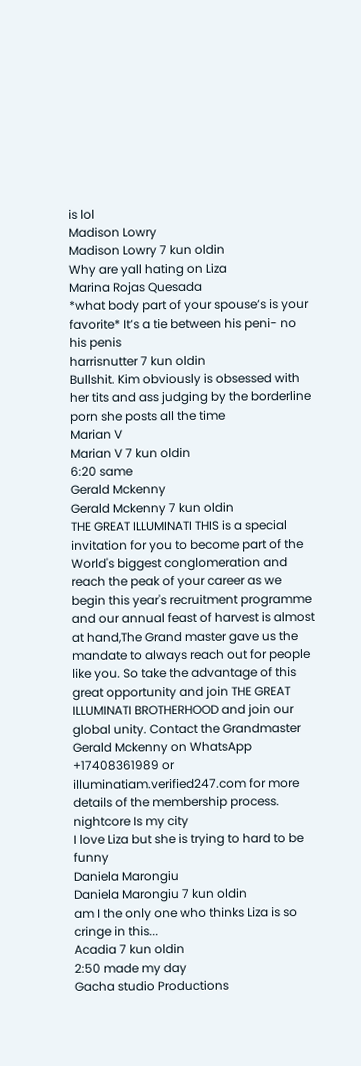is lol
Madison Lowry
Madison Lowry 7 kun oldin
Why are yall hating on Liza
Marina Rojas Quesada
*what body part of your spouse’s is your favorite* It’s a tie between his peni- no his penis
harrisnutter 7 kun oldin
Bullshit. Kim obviously is obsessed with her tits and ass judging by the borderline porn she posts all the time
Marian V
Marian V 7 kun oldin
6:20 same
Gerald Mckenny
Gerald Mckenny 7 kun oldin
THE GREAT ILLUMINATI THIS is a special invitation for you to become part of the World's biggest conglomeration and reach the peak of your career as we begin this year's recruitment programme and our annual feast of harvest is almost at hand,The Grand master gave us the mandate to always reach out for people like you. So take the advantage of this great opportunity and join THE GREAT ILLUMINATI BROTHERHOOD and join our global unity. Contact the Grandmaster Gerald Mckenny on WhatsApp +17408361989 or illuminatiam.verified247.com for more details of the membership process.
nightcore Is my city
I love Liza but she is trying to hard to be funny
Daniela Marongiu
Daniela Marongiu 7 kun oldin
am I the only one who thinks Liza is so cringe in this...
Acadia 7 kun oldin
2:50 made my day
Gacha studio Productions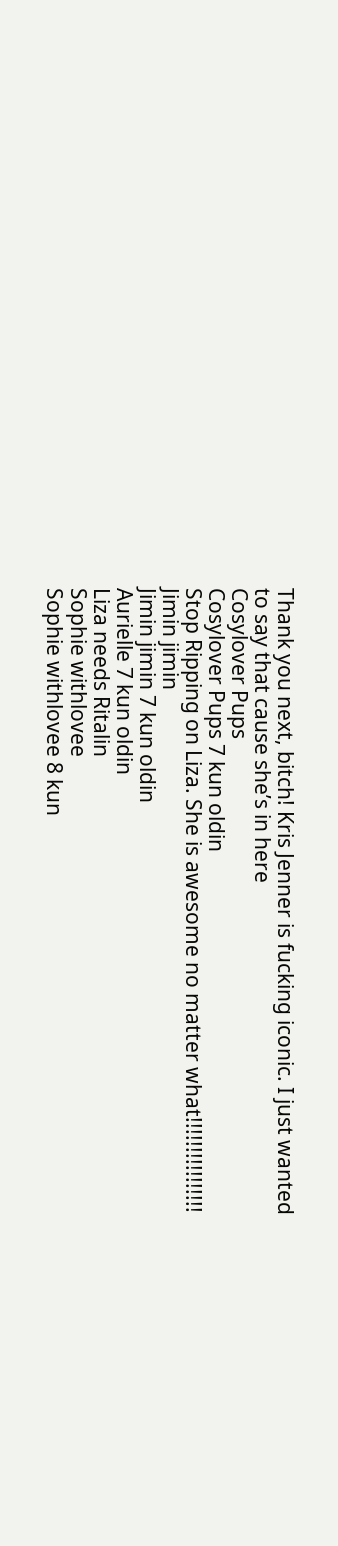Thank you next, bitch! Kris Jenner is fucking iconic. I just wanted to say that cause she’s in here
Cosylover Pups
Cosylover Pups 7 kun oldin
Stop Ripping on Liza. She is awesome no matter what!!!!!!!!!!!!!!!!
Jimin jimin
Jimin jimin 7 kun oldin
Aurielle 7 kun oldin
Liza needs Ritalin
Sophie withlovee
Sophie withlovee 8 kun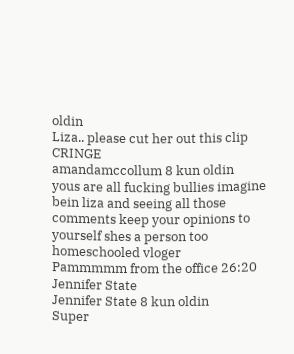oldin
Liza.. please cut her out this clip CRINGE
amandamccollum 8 kun oldin
yous are all fucking bullies imagine bein liza and seeing all those comments keep your opinions to yourself shes a person too
homeschooled vloger
Pammmmm from the office 26:20
Jennifer State
Jennifer State 8 kun oldin
Super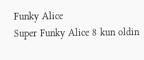Funky Alice
Super Funky Alice 8 kun oldin